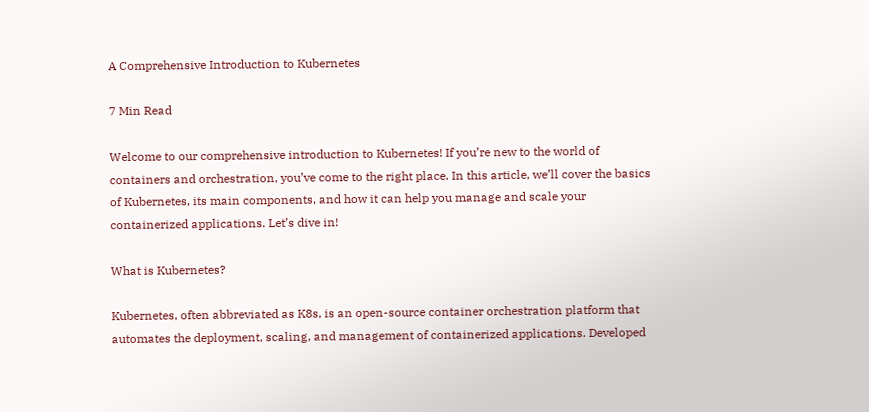A Comprehensive Introduction to Kubernetes

7 Min Read

Welcome to our comprehensive introduction to Kubernetes! If you’re new to the world of containers and orchestration, you’ve come to the right place. In this article, we’ll cover the basics of Kubernetes, its main components, and how it can help you manage and scale your containerized applications. Let’s dive in!

What is Kubernetes?

Kubernetes, often abbreviated as K8s, is an open-source container orchestration platform that automates the deployment, scaling, and management of containerized applications. Developed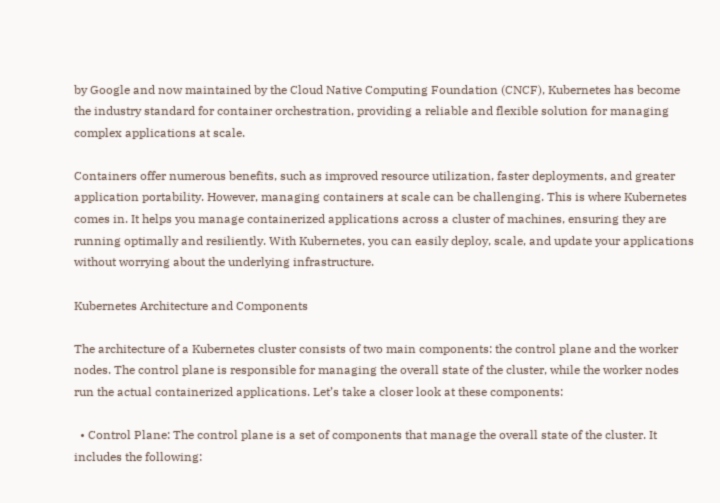by Google and now maintained by the Cloud Native Computing Foundation (CNCF), Kubernetes has become the industry standard for container orchestration, providing a reliable and flexible solution for managing complex applications at scale.

Containers offer numerous benefits, such as improved resource utilization, faster deployments, and greater application portability. However, managing containers at scale can be challenging. This is where Kubernetes comes in. It helps you manage containerized applications across a cluster of machines, ensuring they are running optimally and resiliently. With Kubernetes, you can easily deploy, scale, and update your applications without worrying about the underlying infrastructure.

Kubernetes Architecture and Components

The architecture of a Kubernetes cluster consists of two main components: the control plane and the worker nodes. The control plane is responsible for managing the overall state of the cluster, while the worker nodes run the actual containerized applications. Let’s take a closer look at these components:

  • Control Plane: The control plane is a set of components that manage the overall state of the cluster. It includes the following: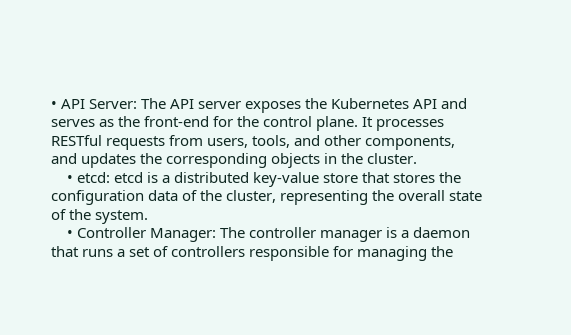• API Server: The API server exposes the Kubernetes API and serves as the front-end for the control plane. It processes RESTful requests from users, tools, and other components, and updates the corresponding objects in the cluster.
    • etcd: etcd is a distributed key-value store that stores the configuration data of the cluster, representing the overall state of the system.
    • Controller Manager: The controller manager is a daemon that runs a set of controllers responsible for managing the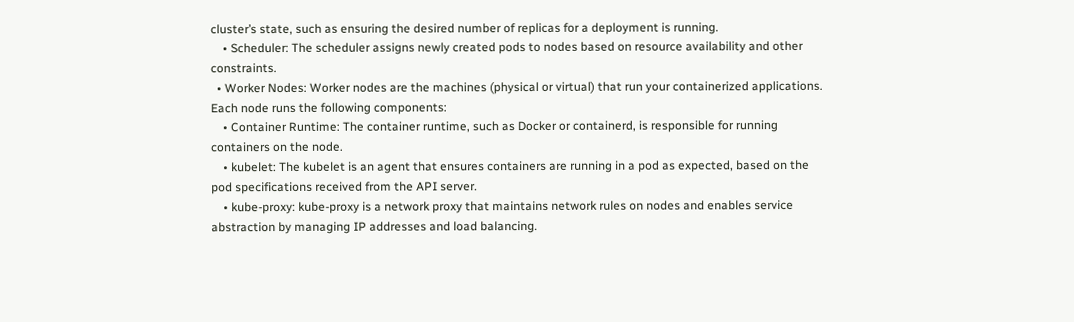cluster’s state, such as ensuring the desired number of replicas for a deployment is running.
    • Scheduler: The scheduler assigns newly created pods to nodes based on resource availability and other constraints.
  • Worker Nodes: Worker nodes are the machines (physical or virtual) that run your containerized applications. Each node runs the following components:
    • Container Runtime: The container runtime, such as Docker or containerd, is responsible for running containers on the node.
    • kubelet: The kubelet is an agent that ensures containers are running in a pod as expected, based on the pod specifications received from the API server.
    • kube-proxy: kube-proxy is a network proxy that maintains network rules on nodes and enables service abstraction by managing IP addresses and load balancing.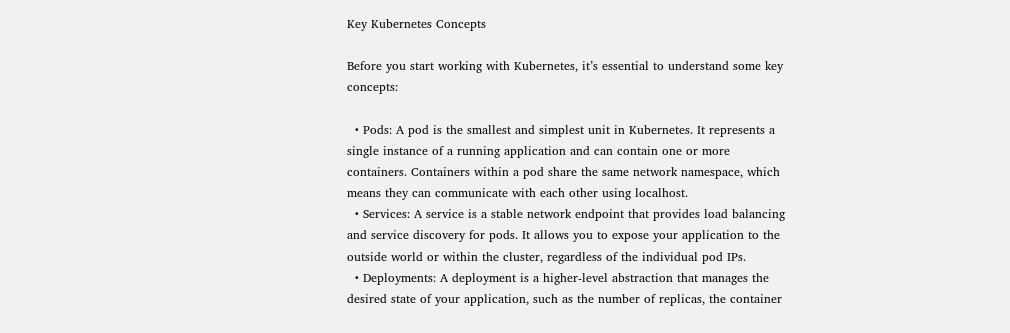Key Kubernetes Concepts

Before you start working with Kubernetes, it’s essential to understand some key concepts:

  • Pods: A pod is the smallest and simplest unit in Kubernetes. It represents a single instance of a running application and can contain one or more containers. Containers within a pod share the same network namespace, which means they can communicate with each other using localhost.
  • Services: A service is a stable network endpoint that provides load balancing and service discovery for pods. It allows you to expose your application to the outside world or within the cluster, regardless of the individual pod IPs.
  • Deployments: A deployment is a higher-level abstraction that manages the desired state of your application, such as the number of replicas, the container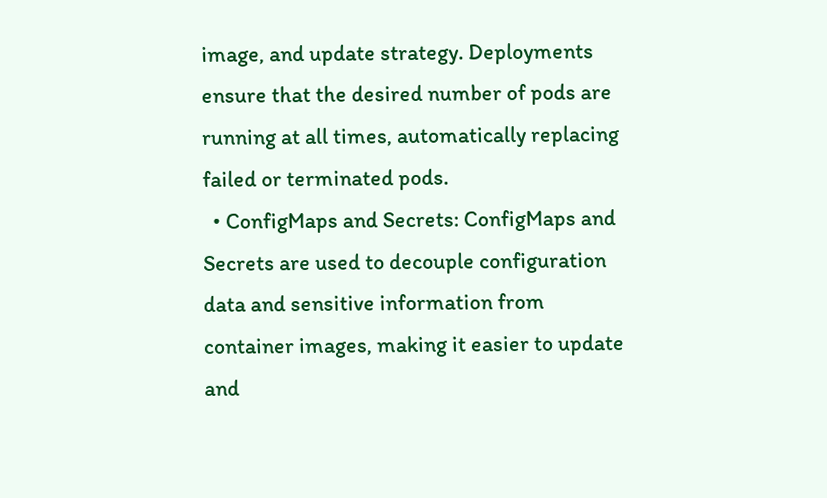image, and update strategy. Deployments ensure that the desired number of pods are running at all times, automatically replacing failed or terminated pods.
  • ConfigMaps and Secrets: ConfigMaps and Secrets are used to decouple configuration data and sensitive information from container images, making it easier to update and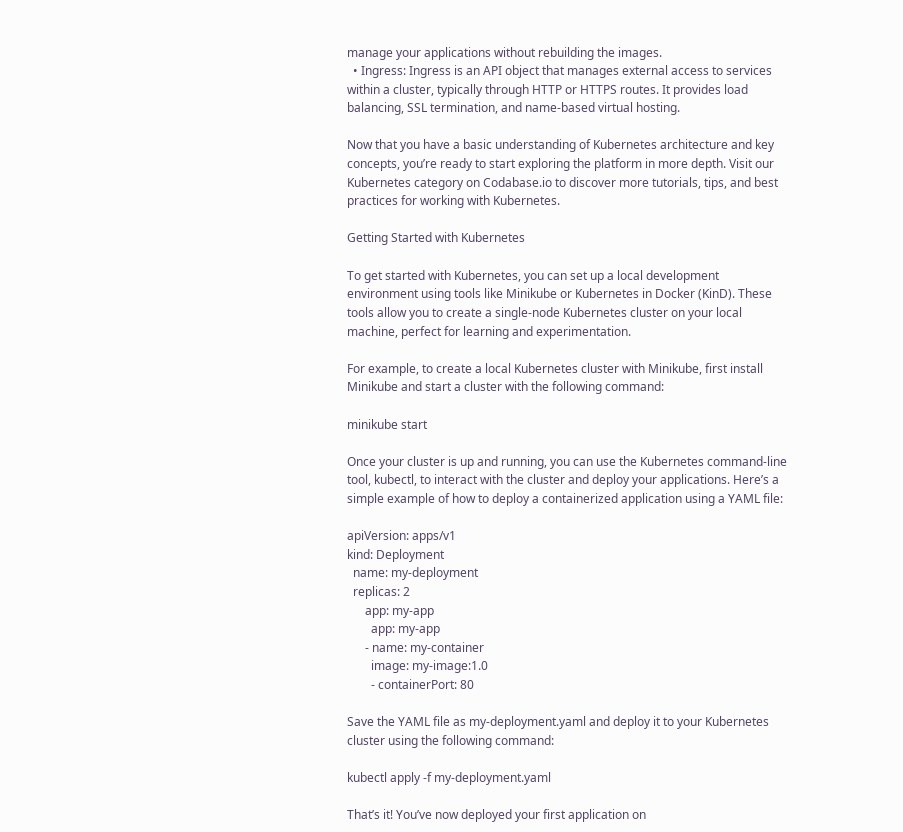manage your applications without rebuilding the images.
  • Ingress: Ingress is an API object that manages external access to services within a cluster, typically through HTTP or HTTPS routes. It provides load balancing, SSL termination, and name-based virtual hosting.

Now that you have a basic understanding of Kubernetes architecture and key concepts, you’re ready to start exploring the platform in more depth. Visit our Kubernetes category on Codabase.io to discover more tutorials, tips, and best practices for working with Kubernetes.

Getting Started with Kubernetes

To get started with Kubernetes, you can set up a local development environment using tools like Minikube or Kubernetes in Docker (KinD). These tools allow you to create a single-node Kubernetes cluster on your local machine, perfect for learning and experimentation.

For example, to create a local Kubernetes cluster with Minikube, first install Minikube and start a cluster with the following command:

minikube start

Once your cluster is up and running, you can use the Kubernetes command-line tool, kubectl, to interact with the cluster and deploy your applications. Here’s a simple example of how to deploy a containerized application using a YAML file:

apiVersion: apps/v1
kind: Deployment
  name: my-deployment
  replicas: 2
      app: my-app
        app: my-app
      - name: my-container
        image: my-image:1.0
        - containerPort: 80

Save the YAML file as my-deployment.yaml and deploy it to your Kubernetes cluster using the following command:

kubectl apply -f my-deployment.yaml

That’s it! You’ve now deployed your first application on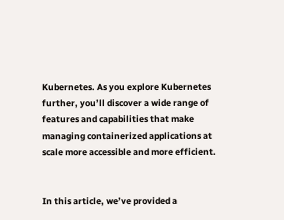Kubernetes. As you explore Kubernetes further, you’ll discover a wide range of features and capabilities that make managing containerized applications at scale more accessible and more efficient.


In this article, we’ve provided a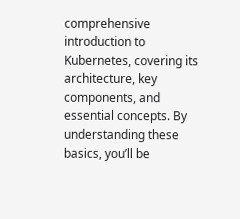comprehensive introduction to Kubernetes, covering its architecture, key components, and essential concepts. By understanding these basics, you’ll be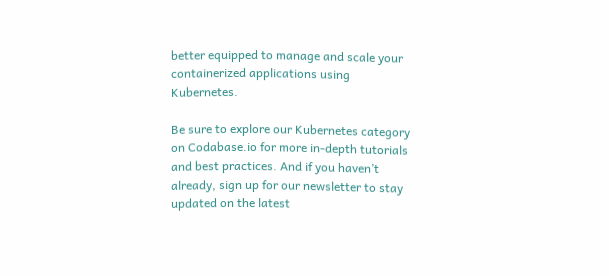better equipped to manage and scale your containerized applications using Kubernetes.

Be sure to explore our Kubernetes category on Codabase.io for more in-depth tutorials and best practices. And if you haven’t already, sign up for our newsletter to stay updated on the latest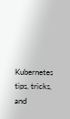Kubernetes tips, tricks, and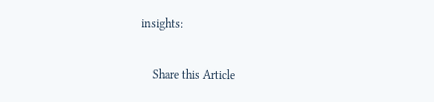insights:

    Share this Article